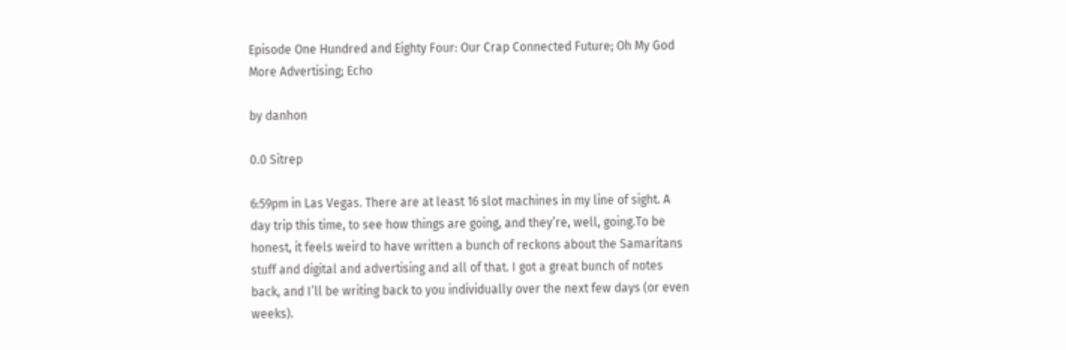Episode One Hundred and Eighty Four: Our Crap Connected Future; Oh My God More Advertising; Echo

by danhon

0.0 Sitrep

6:59pm in Las Vegas. There are at least 16 slot machines in my line of sight. A day trip this time, to see how things are going, and they’re, well, going.To be honest, it feels weird to have written a bunch of reckons about the Samaritans stuff and digital and advertising and all of that. I got a great bunch of notes back, and I’ll be writing back to you individually over the next few days (or even weeks).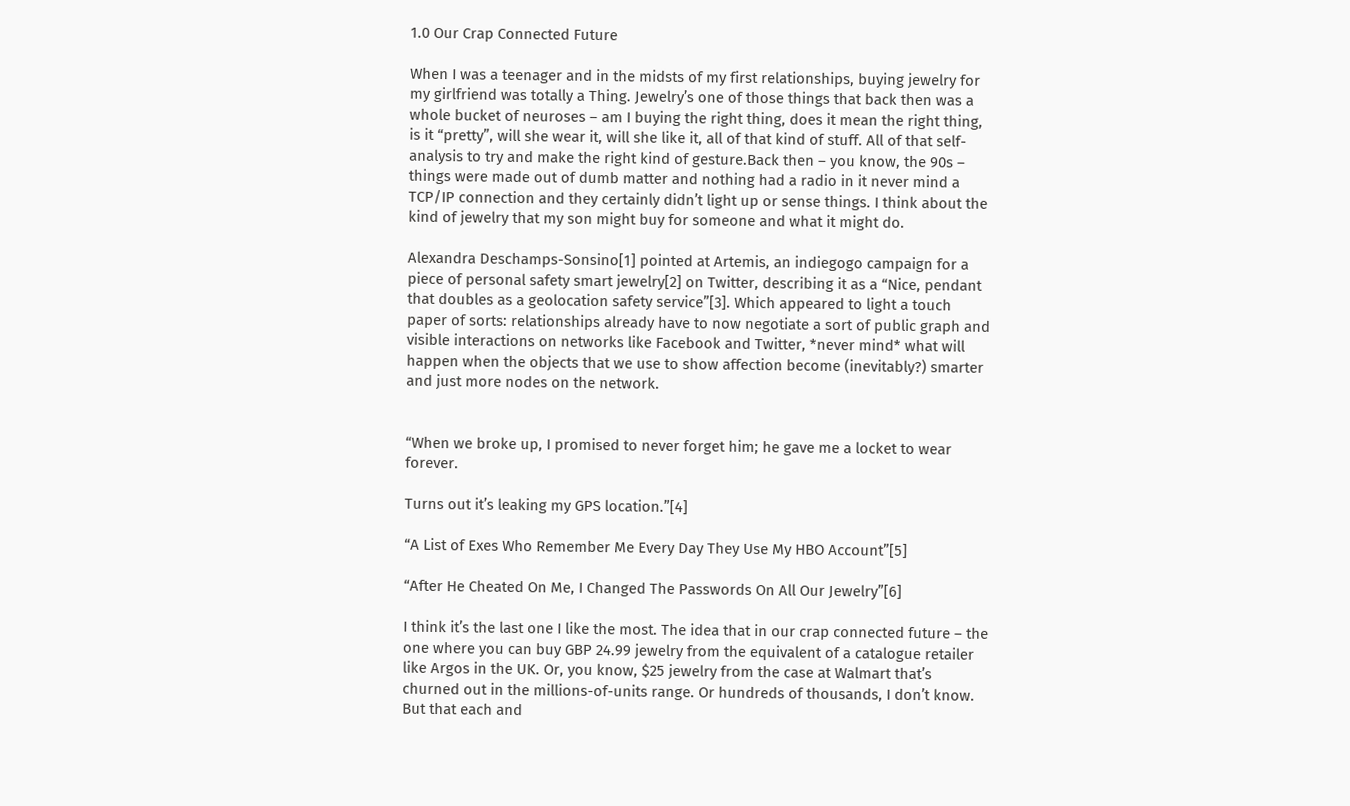1.0 Our Crap Connected Future

When I was a teenager and in the midsts of my first relationships, buying jewelry for my girlfriend was totally a Thing. Jewelry’s one of those things that back then was a whole bucket of neuroses – am I buying the right thing, does it mean the right thing, is it “pretty”, will she wear it, will she like it, all of that kind of stuff. All of that self-analysis to try and make the right kind of gesture.Back then – you know, the 90s – things were made out of dumb matter and nothing had a radio in it never mind a TCP/IP connection and they certainly didn’t light up or sense things. I think about the kind of jewelry that my son might buy for someone and what it might do.

Alexandra Deschamps-Sonsino[1] pointed at Artemis, an indiegogo campaign for a piece of personal safety smart jewelry[2] on Twitter, describing it as a “Nice, pendant that doubles as a geolocation safety service”[3]. Which appeared to light a touch paper of sorts: relationships already have to now negotiate a sort of public graph and visible interactions on networks like Facebook and Twitter, *never mind* what will happen when the objects that we use to show affection become (inevitably?) smarter and just more nodes on the network.


“When we broke up, I promised to never forget him; he gave me a locket to wear forever.

Turns out it’s leaking my GPS location.”[4]

“A List of Exes Who Remember Me Every Day They Use My HBO Account”[5]

“After He Cheated On Me, I Changed The Passwords On All Our Jewelry”[6]

I think it’s the last one I like the most. The idea that in our crap connected future – the one where you can buy GBP 24.99 jewelry from the equivalent of a catalogue retailer like Argos in the UK. Or, you know, $25 jewelry from the case at Walmart that’s churned out in the millions-of-units range. Or hundreds of thousands, I don’t know. But that each and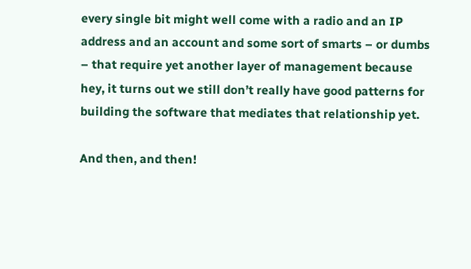every single bit might well come with a radio and an IP address and an account and some sort of smarts – or dumbs – that require yet another layer of management because hey, it turns out we still don’t really have good patterns for building the software that mediates that relationship yet.

And then, and then!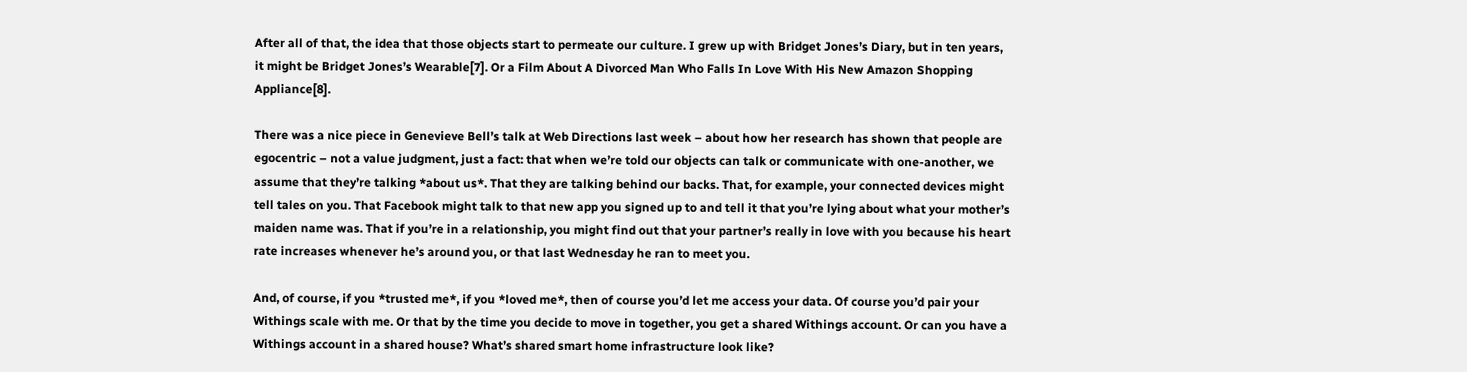After all of that, the idea that those objects start to permeate our culture. I grew up with Bridget Jones’s Diary, but in ten years, it might be Bridget Jones’s Wearable[7]. Or a Film About A Divorced Man Who Falls In Love With His New Amazon Shopping Appliance[8].

There was a nice piece in Genevieve Bell’s talk at Web Directions last week – about how her research has shown that people are egocentric – not a value judgment, just a fact: that when we’re told our objects can talk or communicate with one-another, we assume that they’re talking *about us*. That they are talking behind our backs. That, for example, your connected devices might tell tales on you. That Facebook might talk to that new app you signed up to and tell it that you’re lying about what your mother’s maiden name was. That if you’re in a relationship, you might find out that your partner’s really in love with you because his heart rate increases whenever he’s around you, or that last Wednesday he ran to meet you.

And, of course, if you *trusted me*, if you *loved me*, then of course you’d let me access your data. Of course you’d pair your Withings scale with me. Or that by the time you decide to move in together, you get a shared Withings account. Or can you have a Withings account in a shared house? What’s shared smart home infrastructure look like?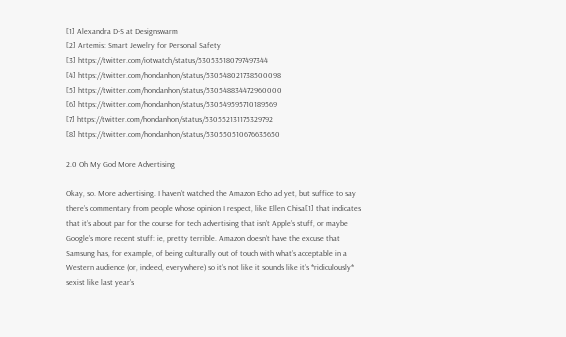[1] Alexandra D-S at Designswarm
[2] Artemis: Smart Jewelry for Personal Safety
[3] https://twitter.com/iotwatch/status/530535180797497344
[4] https://twitter.com/hondanhon/status/530548021738500098
[5] https://twitter.com/hondanhon/status/530548834472960000
[6] https://twitter.com/hondanhon/status/530549595710189569
[7] https://twitter.com/hondanhon/status/530552131175329792
[8] https://twitter.com/hondanhon/status/530550510676635650

2.0 Oh My God More Advertising

Okay, so. More advertising. I haven’t watched the Amazon Echo ad yet, but suffice to say there’s commentary from people whose opinion I respect, like Ellen Chisa[1] that indicates that it’s about par for the course for tech advertising that isn’t Apple’s stuff, or maybe Google’s more recent stuff: ie, pretty terrible. Amazon doesn’t have the excuse that Samsung has, for example, of being culturally out of touch with what’s acceptable in a Western audience (or, indeed, everywhere) so it’s not like it sounds like it’s *ridiculously* sexist like last year’s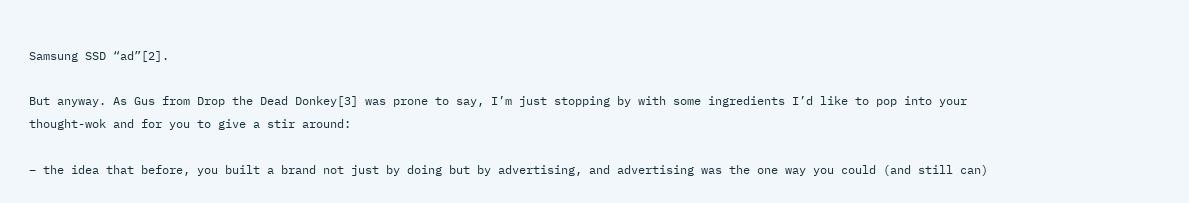Samsung SSD “ad”[2].

But anyway. As Gus from Drop the Dead Donkey[3] was prone to say, I’m just stopping by with some ingredients I’d like to pop into your thought-wok and for you to give a stir around:

– the idea that before, you built a brand not just by doing but by advertising, and advertising was the one way you could (and still can)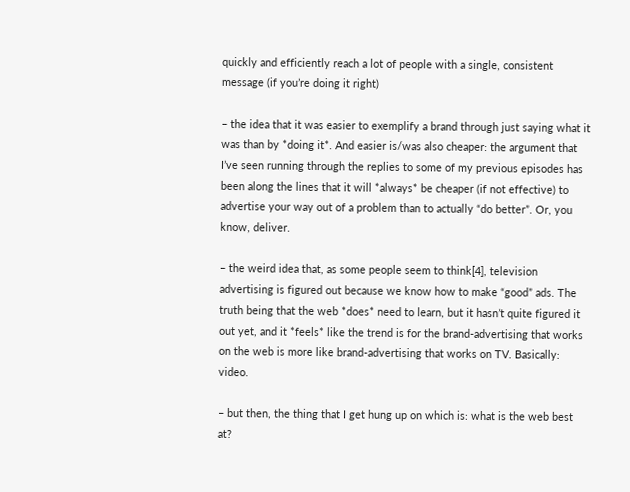quickly and efficiently reach a lot of people with a single, consistent message (if you’re doing it right)

– the idea that it was easier to exemplify a brand through just saying what it was than by *doing it*. And easier is/was also cheaper: the argument that I’ve seen running through the replies to some of my previous episodes has been along the lines that it will *always* be cheaper (if not effective) to advertise your way out of a problem than to actually “do better”. Or, you know, deliver.

– the weird idea that, as some people seem to think[4], television advertising is figured out because we know how to make “good” ads. The truth being that the web *does* need to learn, but it hasn’t quite figured it out yet, and it *feels* like the trend is for the brand-advertising that works on the web is more like brand-advertising that works on TV. Basically: video.

– but then, the thing that I get hung up on which is: what is the web best at?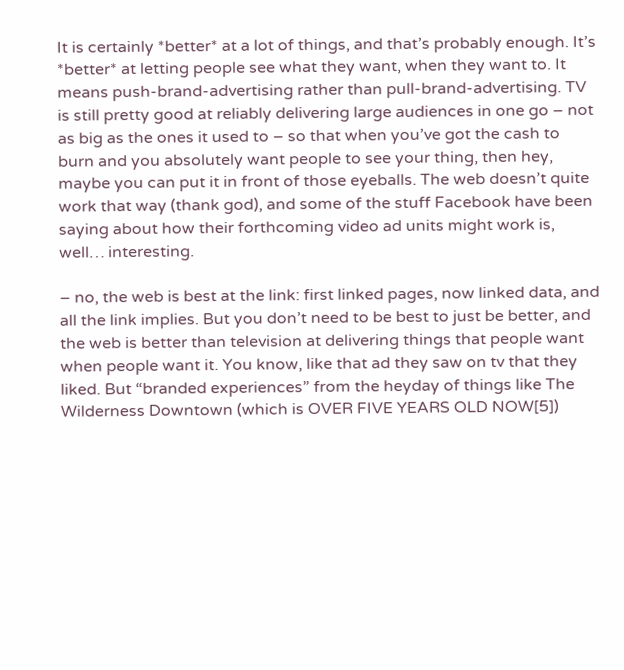It is certainly *better* at a lot of things, and that’s probably enough. It’s *better* at letting people see what they want, when they want to. It means push-brand-advertising rather than pull-brand-advertising. TV is still pretty good at reliably delivering large audiences in one go – not as big as the ones it used to – so that when you’ve got the cash to burn and you absolutely want people to see your thing, then hey, maybe you can put it in front of those eyeballs. The web doesn’t quite work that way (thank god), and some of the stuff Facebook have been saying about how their forthcoming video ad units might work is, well… interesting.

– no, the web is best at the link: first linked pages, now linked data, and all the link implies. But you don’t need to be best to just be better, and the web is better than television at delivering things that people want when people want it. You know, like that ad they saw on tv that they liked. But “branded experiences” from the heyday of things like The Wilderness Downtown (which is OVER FIVE YEARS OLD NOW[5])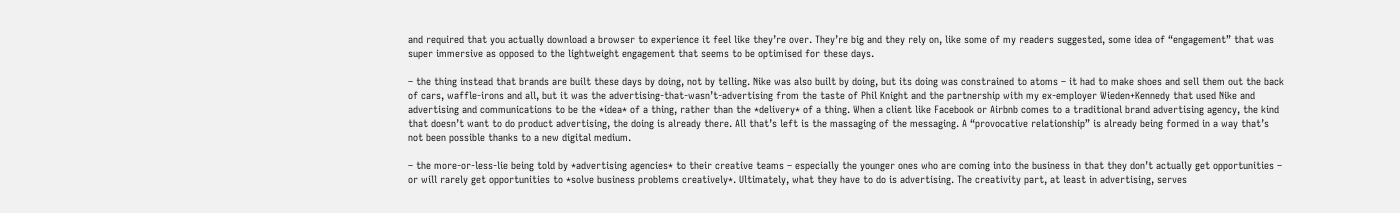and required that you actually download a browser to experience it feel like they’re over. They’re big and they rely on, like some of my readers suggested, some idea of “engagement” that was super immersive as opposed to the lightweight engagement that seems to be optimised for these days.

– the thing instead that brands are built these days by doing, not by telling. Nike was also built by doing, but its doing was constrained to atoms – it had to make shoes and sell them out the back of cars, waffle-irons and all, but it was the advertising-that-wasn’t-advertising from the taste of Phil Knight and the partnership with my ex-employer Wieden+Kennedy that used Nike and advertising and communications to be the *idea* of a thing, rather than the *delivery* of a thing. When a client like Facebook or Airbnb comes to a traditional brand advertising agency, the kind that doesn’t want to do product advertising, the doing is already there. All that’s left is the massaging of the messaging. A “provocative relationship” is already being formed in a way that’s not been possible thanks to a new digital medium.

– the more-or-less-lie being told by *advertising agencies* to their creative teams – especially the younger ones who are coming into the business in that they don’t actually get opportunities – or will rarely get opportunities to *solve business problems creatively*. Ultimately, what they have to do is advertising. The creativity part, at least in advertising, serves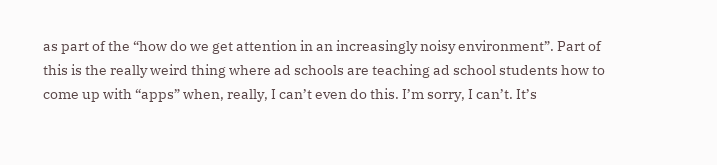as part of the “how do we get attention in an increasingly noisy environment”. Part of this is the really weird thing where ad schools are teaching ad school students how to come up with “apps” when, really, I can’t even do this. I’m sorry, I can’t. It’s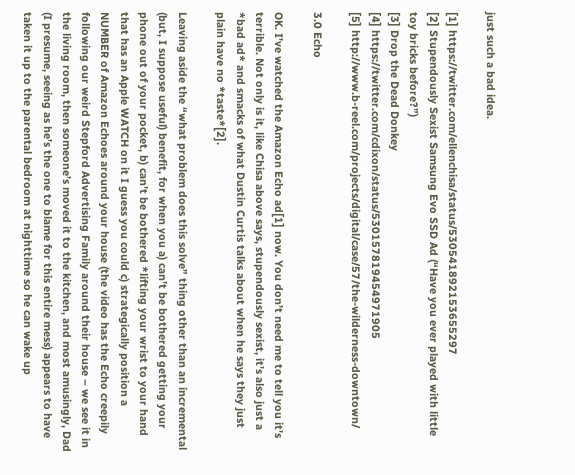just such a bad idea.

[1] https://twitter.com/ellenchisa/status/530541892153655297
[2] Stupendously Sexist Samsung Evo SSD Ad (“Have you ever played with little toy bricks before?”)
[3] Drop the Dead Donkey
[4] https://twitter.com/cdixon/status/530157819454971905
[5] http://www.b-reel.com/projects/digital/case/57/the-wilderness-downtown/

3.0 Echo

OK. I’ve watched the Amazon Echo ad[1] now. You don’t need me to tell you it’s terrible. Not only is it, like Chisa above says, stupendously sexist, it’s also just a *bad ad* and smacks of what Dustin Curtis talks about when he says they just plain have no *taste*[2].

Leaving aside the “what problem does this solve” thing other than an incremental (but, I suppose useful) benefit, for when you a) can’t be bothered getting your phone out of your pocket, b) can’t be bothered *lifting your wrist to your hand that has an Apple WATCH on it I guess you could c) strategically position a NUMBER of Amazon Echoes around your house (the video has the Echo creepily following our weird Stepford Advertising Family around their house – we see it in the living room, then someone’s moved it to the kitchen, and most amusingly, Dad (I presume, seeing as he’s the one to blame for this entire mess) appears to have taken it up to the parental bedroom at nighttime so he can wake up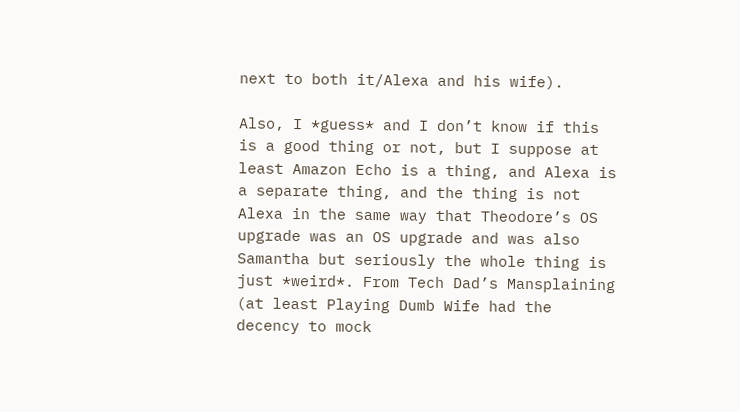next to both it/Alexa and his wife).

Also, I *guess* and I don’t know if this is a good thing or not, but I suppose at least Amazon Echo is a thing, and Alexa is a separate thing, and the thing is not Alexa in the same way that Theodore’s OS upgrade was an OS upgrade and was also Samantha but seriously the whole thing is just *weird*. From Tech Dad’s Mansplaining (at least Playing Dumb Wife had the decency to mock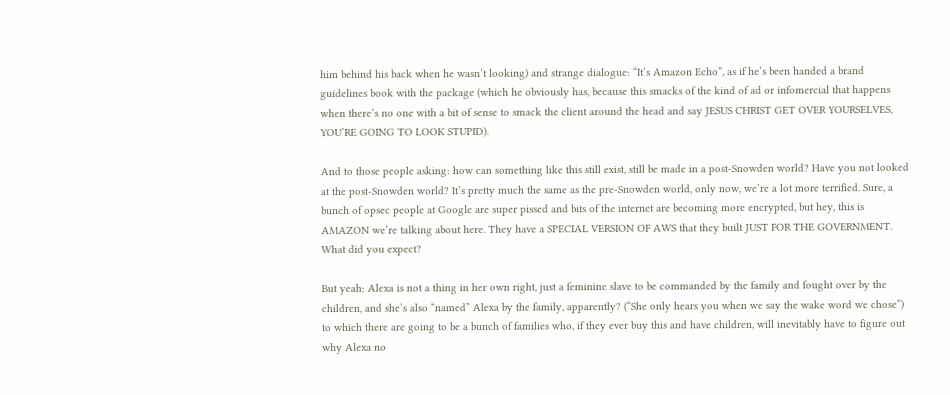him behind his back when he wasn’t looking) and strange dialogue: “It’s Amazon Echo”, as if he’s been handed a brand guidelines book with the package (which he obviously has, because this smacks of the kind of ad or infomercial that happens when there’s no one with a bit of sense to smack the client around the head and say JESUS CHRIST GET OVER YOURSELVES, YOU’RE GOING TO LOOK STUPID).

And to those people asking: how can something like this still exist, still be made in a post-Snowden world? Have you not looked at the post-Snowden world? It’s pretty much the same as the pre-Snowden world, only now, we’re a lot more terrified. Sure, a bunch of opsec people at Google are super pissed and bits of the internet are becoming more encrypted, but hey, this is AMAZON we’re talking about here. They have a SPECIAL VERSION OF AWS that they built JUST FOR THE GOVERNMENT. What did you expect?

But yeah: Alexa is not a thing in her own right, just a feminine slave to be commanded by the family and fought over by the children, and she’s also “named” Alexa by the family, apparently? (“She only hears you when we say the wake word we chose”) to which there are going to be a bunch of families who, if they ever buy this and have children, will inevitably have to figure out why Alexa no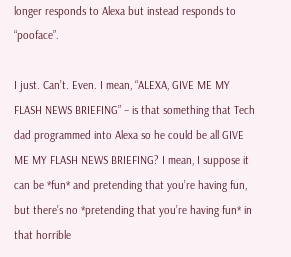longer responds to Alexa but instead responds to “pooface”.

I just. Can’t. Even. I mean, “ALEXA, GIVE ME MY FLASH NEWS BRIEFING” – is that something that Tech dad programmed into Alexa so he could be all GIVE ME MY FLASH NEWS BRIEFING? I mean, I suppose it can be *fun* and pretending that you’re having fun, but there’s no *pretending that you’re having fun* in that horrible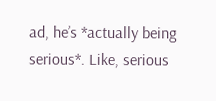ad, he’s *actually being serious*. Like, serious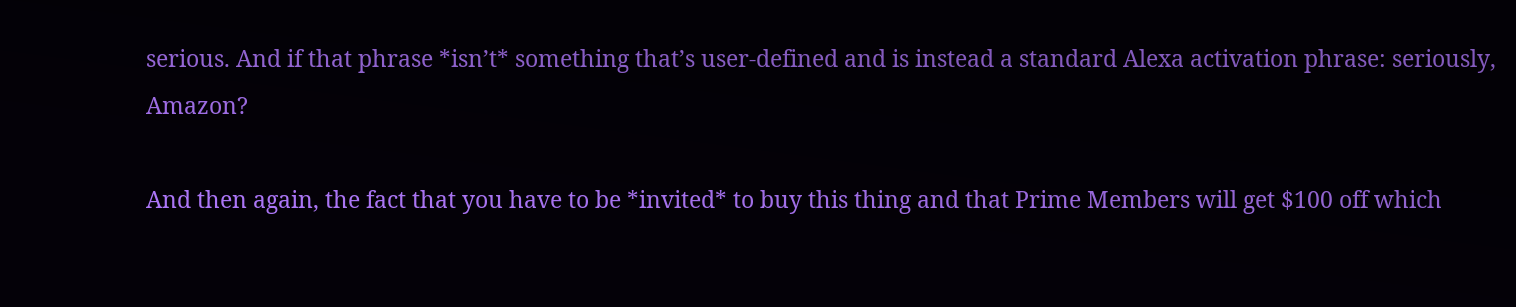serious. And if that phrase *isn’t* something that’s user-defined and is instead a standard Alexa activation phrase: seriously, Amazon?

And then again, the fact that you have to be *invited* to buy this thing and that Prime Members will get $100 off which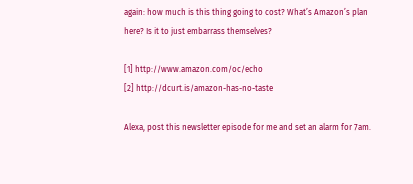again: how much is this thing going to cost? What’s Amazon’s plan here? Is it to just embarrass themselves?

[1] http://www.amazon.com/oc/echo
[2] http://dcurt.is/amazon-has-no-taste

Alexa, post this newsletter episode for me and set an alarm for 7am.